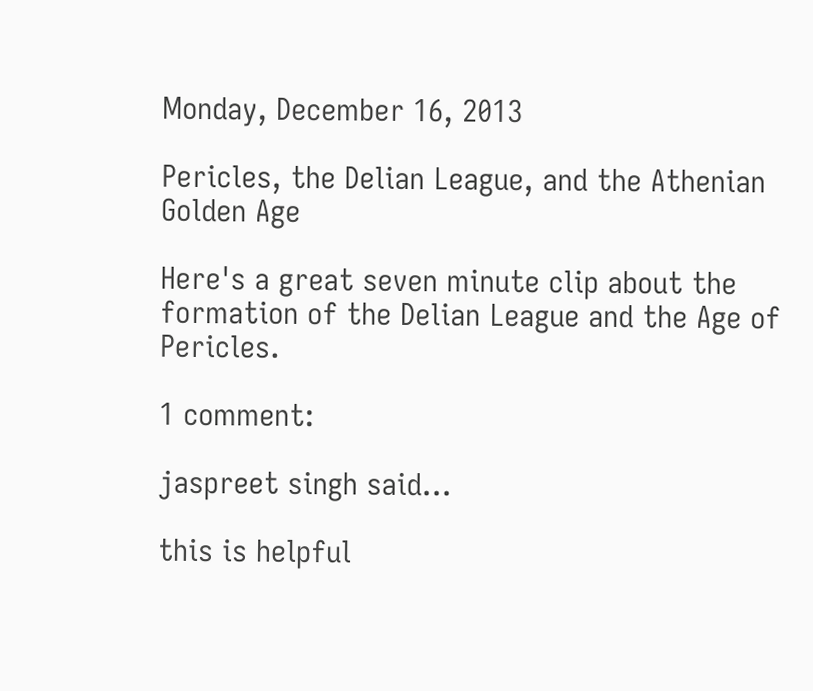Monday, December 16, 2013

Pericles, the Delian League, and the Athenian Golden Age

Here's a great seven minute clip about the formation of the Delian League and the Age of Pericles.

1 comment:

jaspreet singh said...

this is helpful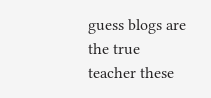guess blogs are the true teacher these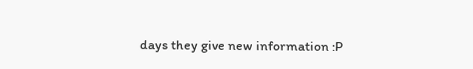days they give new information :P